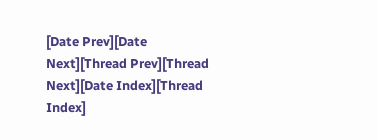[Date Prev][Date Next][Thread Prev][Thread Next][Date Index][Thread Index]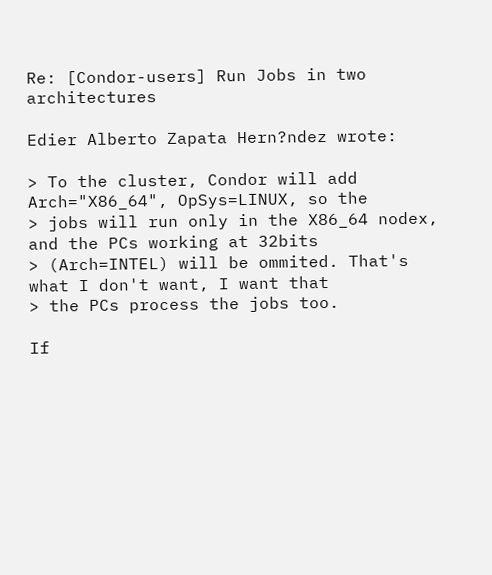Re: [Condor-users] Run Jobs in two architectures

Edier Alberto Zapata Hern?ndez wrote:

> To the cluster, Condor will add Arch="X86_64", OpSys=LINUX, so the
> jobs will run only in the X86_64 nodex, and the PCs working at 32bits
> (Arch=INTEL) will be ommited. That's what I don't want, I want that
> the PCs process the jobs too.

If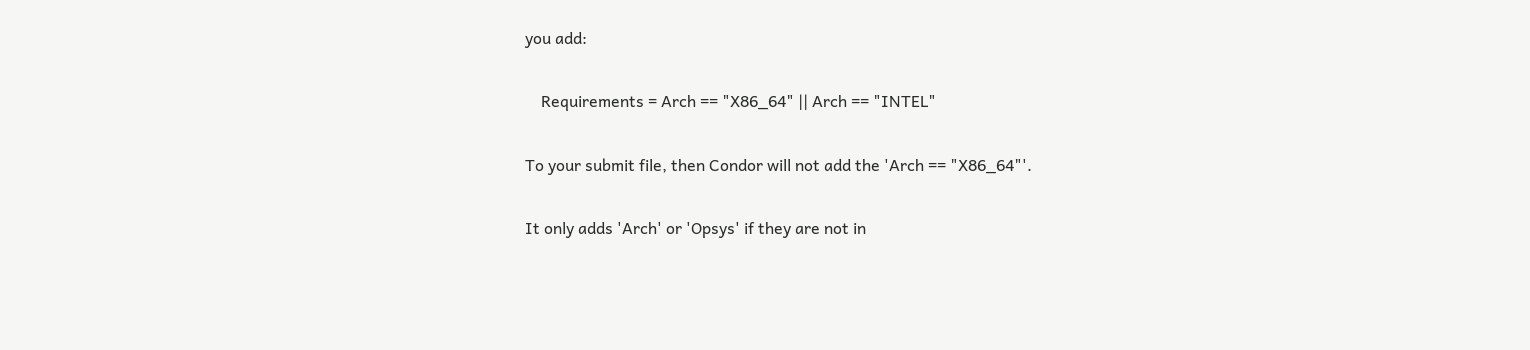you add:

    Requirements = Arch == "X86_64" || Arch == "INTEL"

To your submit file, then Condor will not add the 'Arch == "X86_64"'.

It only adds 'Arch' or 'Opsys' if they are not in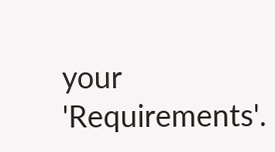your 'Requirements'.